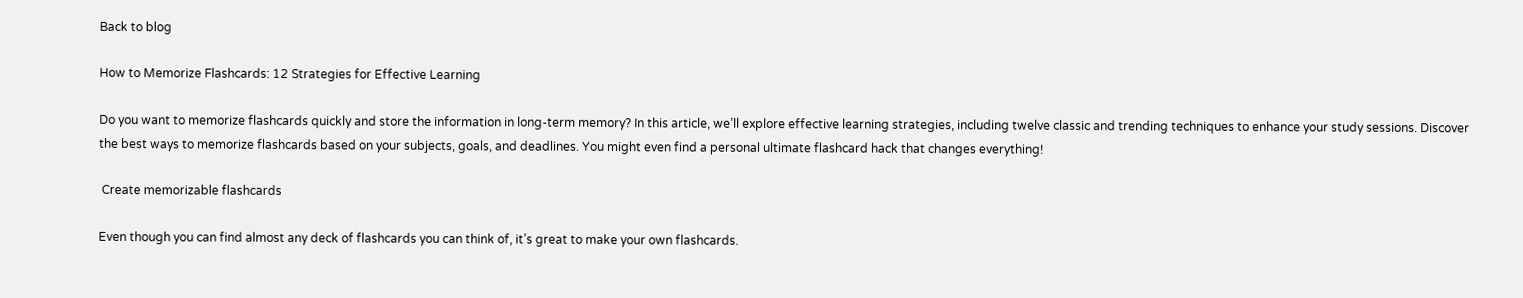Back to blog

How to Memorize Flashcards: 12 Strategies for Effective Learning

Do you want to memorize flashcards quickly and store the information in long-term memory? In this article, we’ll explore effective learning strategies, including twelve classic and trending techniques to enhance your study sessions. Discover the best ways to memorize flashcards based on your subjects, goals, and deadlines. You might even find a personal ultimate flashcard hack that changes everything!

 Create memorizable flashcards

Even though you can find almost any deck of flashcards you can think of, it’s great to make your own flashcards.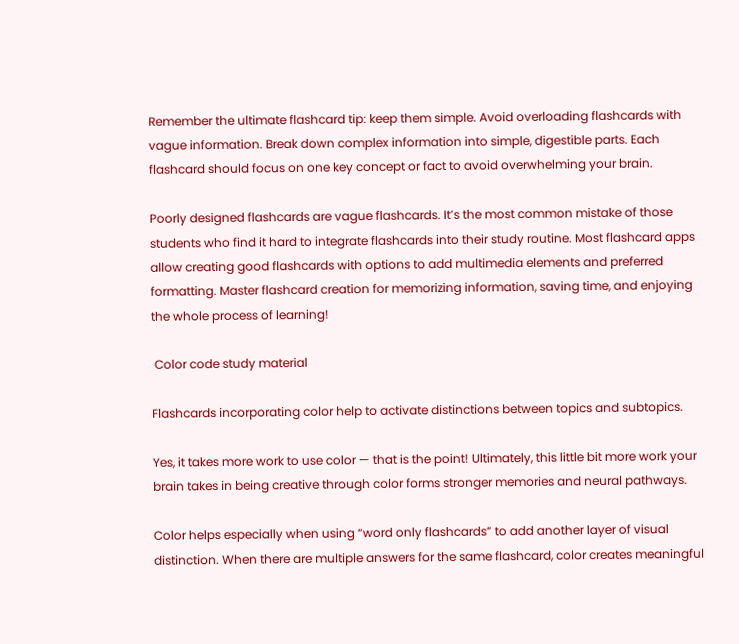Remember the ultimate flashcard tip: keep them simple. Avoid overloading flashcards with vague information. Break down complex information into simple, digestible parts. Each flashcard should focus on one key concept or fact to avoid overwhelming your brain.

Poorly designed flashcards are vague flashcards. It’s the most common mistake of those students who find it hard to integrate flashcards into their study routine. Most flashcard apps allow creating good flashcards with options to add multimedia elements and preferred formatting. Master flashcard creation for memorizing information, saving time, and enjoying the whole process of learning!

 Color code study material

Flashcards incorporating color help to activate distinctions between topics and subtopics.

Yes, it takes more work to use color — that is the point! Ultimately, this little bit more work your brain takes in being creative through color forms stronger memories and neural pathways.

Color helps especially when using “word only flashcards” to add another layer of visual distinction. When there are multiple answers for the same flashcard, color creates meaningful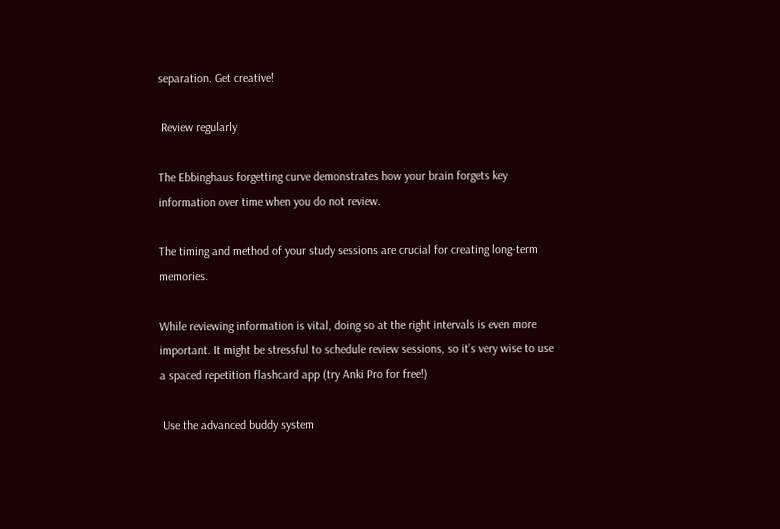separation. Get creative!

 Review regularly

The Ebbinghaus forgetting curve demonstrates how your brain forgets key information over time when you do not review.

The timing and method of your study sessions are crucial for creating long-term memories.

While reviewing information is vital, doing so at the right intervals is even more important. It might be stressful to schedule review sessions, so it’s very wise to use a spaced repetition flashcard app (try Anki Pro for free!)

 Use the advanced buddy system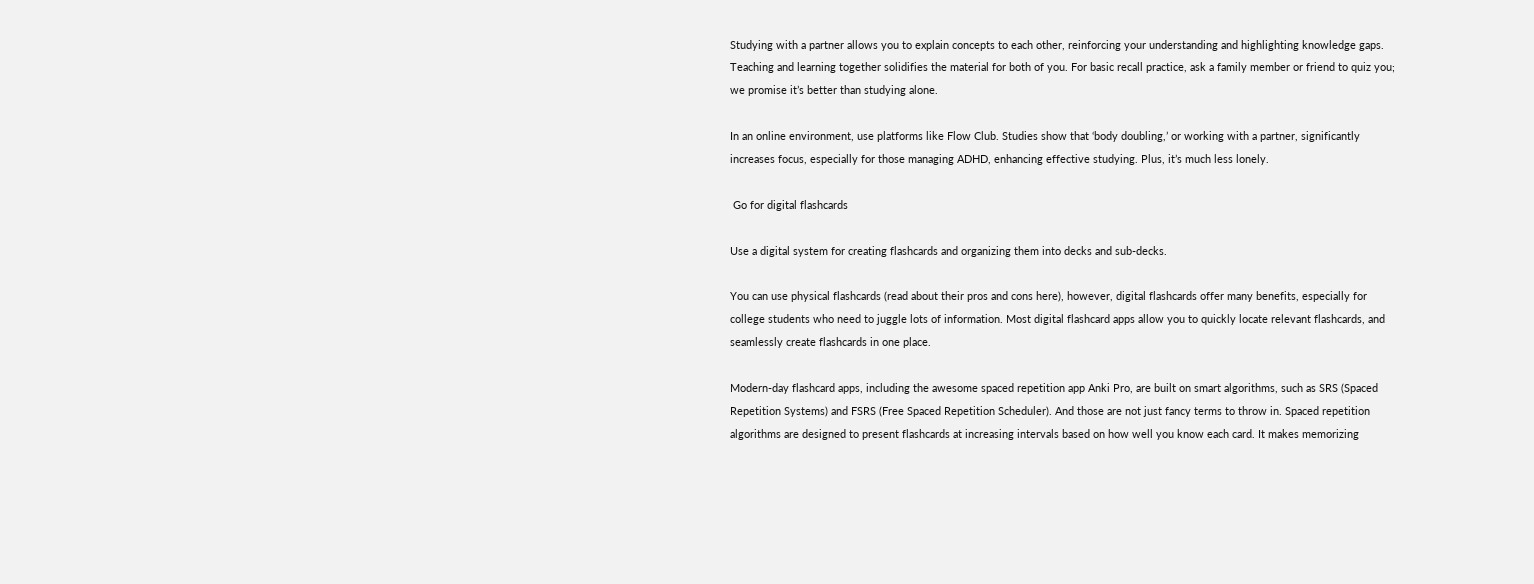Studying with a partner allows you to explain concepts to each other, reinforcing your understanding and highlighting knowledge gaps. Teaching and learning together solidifies the material for both of you. For basic recall practice, ask a family member or friend to quiz you; we promise it’s better than studying alone.

In an online environment, use platforms like Flow Club. Studies show that ‘body doubling,’ or working with a partner, significantly increases focus, especially for those managing ADHD, enhancing effective studying. Plus, it’s much less lonely.

 Go for digital flashcards

Use a digital system for creating flashcards and organizing them into decks and sub-decks.

You can use physical flashcards (read about their pros and cons here), however, digital flashcards offer many benefits, especially for college students who need to juggle lots of information. Most digital flashcard apps allow you to quickly locate relevant flashcards, and seamlessly create flashcards in one place.

Modern-day flashcard apps, including the awesome spaced repetition app Anki Pro, are built on smart algorithms, such as SRS (Spaced Repetition Systems) and FSRS (Free Spaced Repetition Scheduler). And those are not just fancy terms to throw in. Spaced repetition algorithms are designed to present flashcards at increasing intervals based on how well you know each card. It makes memorizing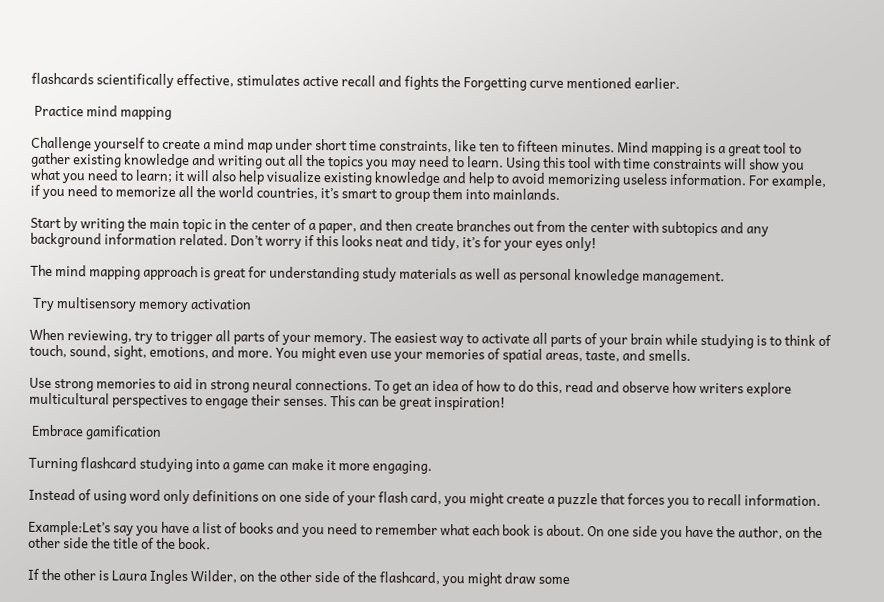flashcards scientifically effective, stimulates active recall and fights the Forgetting curve mentioned earlier.

 Practice mind mapping

Challenge yourself to create a mind map under short time constraints, like ten to fifteen minutes. Mind mapping is a great tool to gather existing knowledge and writing out all the topics you may need to learn. Using this tool with time constraints will show you what you need to learn; it will also help visualize existing knowledge and help to avoid memorizing useless information. For example, if you need to memorize all the world countries, it’s smart to group them into mainlands.

Start by writing the main topic in the center of a paper, and then create branches out from the center with subtopics and any background information related. Don’t worry if this looks neat and tidy, it’s for your eyes only!

The mind mapping approach is great for understanding study materials as well as personal knowledge management.

 Try multisensory memory activation

When reviewing, try to trigger all parts of your memory. The easiest way to activate all parts of your brain while studying is to think of touch, sound, sight, emotions, and more. You might even use your memories of spatial areas, taste, and smells.

Use strong memories to aid in strong neural connections. To get an idea of how to do this, read and observe how writers explore multicultural perspectives to engage their senses. This can be great inspiration!

 Embrace gamification

Turning flashcard studying into a game can make it more engaging.

Instead of using word only definitions on one side of your flash card, you might create a puzzle that forces you to recall information.

Example:Let’s say you have a list of books and you need to remember what each book is about. On one side you have the author, on the other side the title of the book.

If the other is Laura Ingles Wilder, on the other side of the flashcard, you might draw some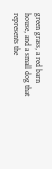green grass, a red barn house, and a small dog that represents the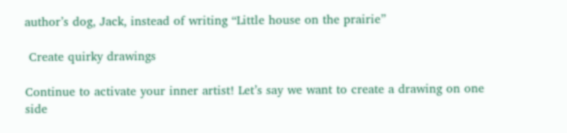author’s dog, Jack, instead of writing “Little house on the prairie”

 Create quirky drawings

Continue to activate your inner artist! Let’s say we want to create a drawing on one side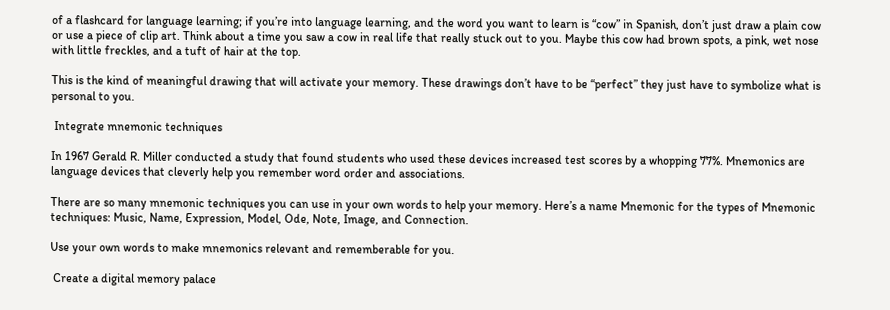of a flashcard for language learning; if you’re into language learning, and the word you want to learn is “cow” in Spanish, don’t just draw a plain cow or use a piece of clip art. Think about a time you saw a cow in real life that really stuck out to you. Maybe this cow had brown spots, a pink, wet nose with little freckles, and a tuft of hair at the top.

This is the kind of meaningful drawing that will activate your memory. These drawings don’t have to be “perfect” they just have to symbolize what is personal to you.

 Integrate mnemonic techniques

In 1967 Gerald R. Miller conducted a study that found students who used these devices increased test scores by a whopping 77%. Mnemonics are language devices that cleverly help you remember word order and associations.

There are so many mnemonic techniques you can use in your own words to help your memory. Here’s a name Mnemonic for the types of Mnemonic techniques: Music, Name, Expression, Model, Ode, Note, Image, and Connection.

Use your own words to make mnemonics relevant and rememberable for you.

 Create a digital memory palace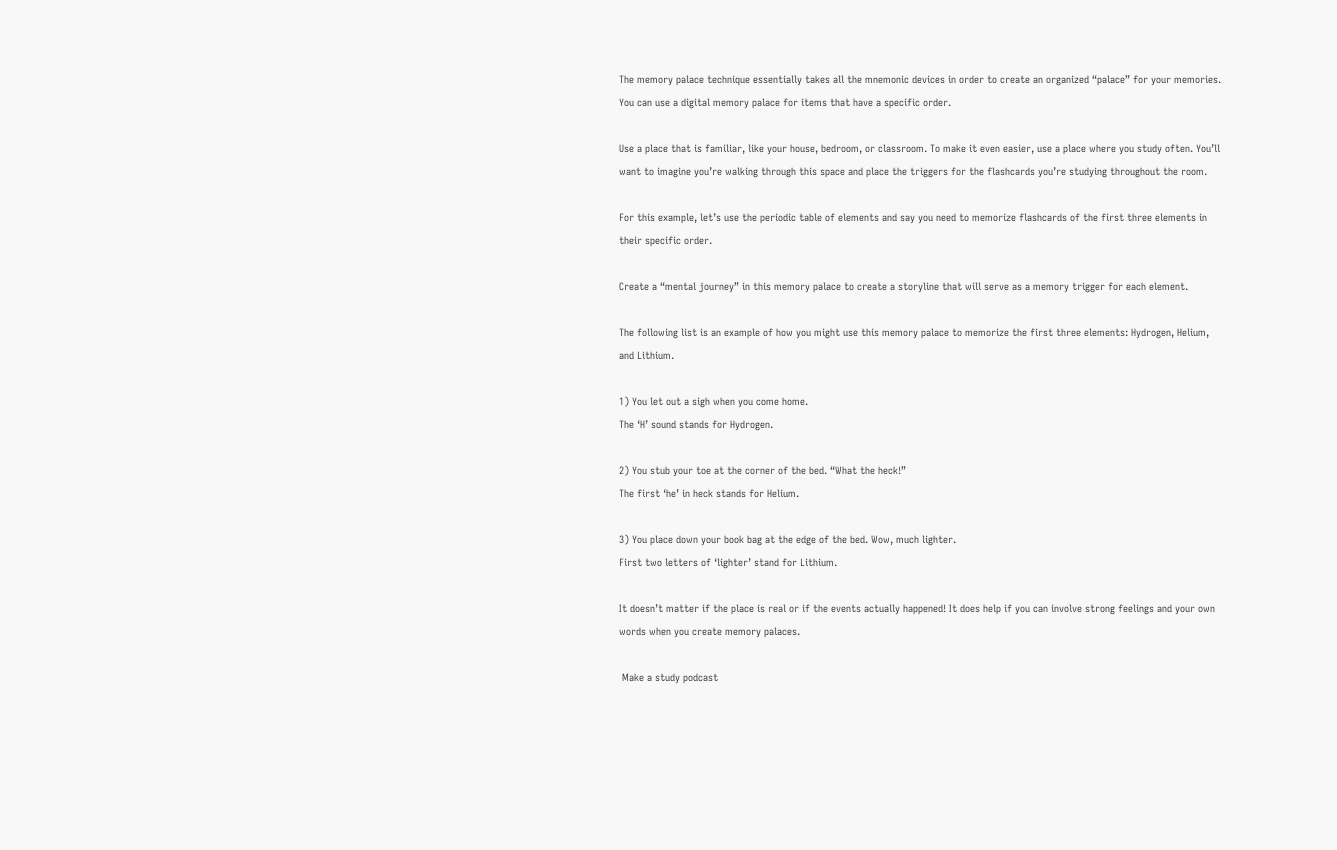The memory palace technique essentially takes all the mnemonic devices in order to create an organized “palace” for your memories. You can use a digital memory palace for items that have a specific order.

Use a place that is familiar, like your house, bedroom, or classroom. To make it even easier, use a place where you study often. You’ll want to imagine you’re walking through this space and place the triggers for the flashcards you’re studying throughout the room.

For this example, let’s use the periodic table of elements and say you need to memorize flashcards of the first three elements in their specific order.

Create a “mental journey” in this memory palace to create a storyline that will serve as a memory trigger for each element.

The following list is an example of how you might use this memory palace to memorize the first three elements: Hydrogen, Helium, and Lithium.

1) You let out a sigh when you come home.
The ‘H’ sound stands for Hydrogen.

2) You stub your toe at the corner of the bed. “What the heck!”
The first ‘he’ in heck stands for Helium.

3) You place down your book bag at the edge of the bed. Wow, much lighter.
First two letters of ‘lighter’ stand for Lithium.

It doesn’t matter if the place is real or if the events actually happened! It does help if you can involve strong feelings and your own words when you create memory palaces.

 Make a study podcast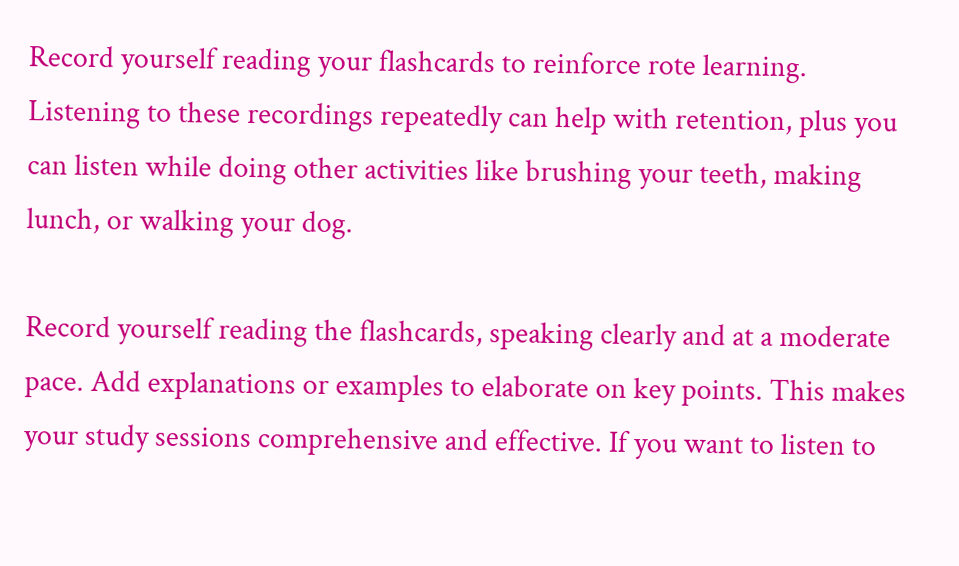Record yourself reading your flashcards to reinforce rote learning. Listening to these recordings repeatedly can help with retention, plus you can listen while doing other activities like brushing your teeth, making lunch, or walking your dog.

Record yourself reading the flashcards, speaking clearly and at a moderate pace. Add explanations or examples to elaborate on key points. This makes your study sessions comprehensive and effective. If you want to listen to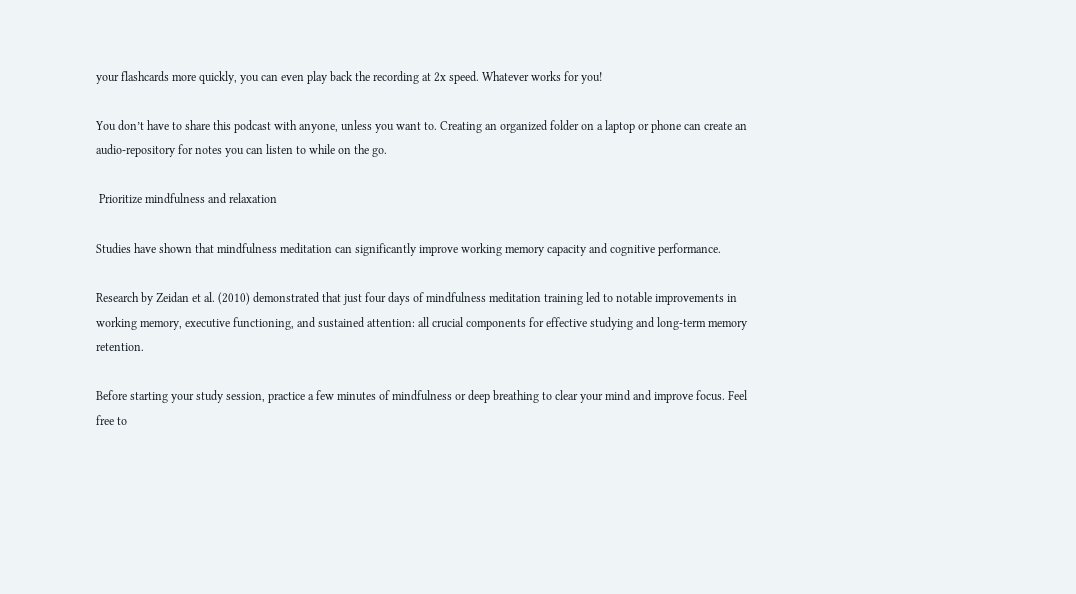your flashcards more quickly, you can even play back the recording at 2x speed. Whatever works for you!

You don’t have to share this podcast with anyone, unless you want to. Creating an organized folder on a laptop or phone can create an audio-repository for notes you can listen to while on the go.

 Prioritize mindfulness and relaxation

Studies have shown that mindfulness meditation can significantly improve working memory capacity and cognitive performance.

Research by Zeidan et al. (2010) demonstrated that just four days of mindfulness meditation training led to notable improvements in working memory, executive functioning, and sustained attention: all crucial components for effective studying and long-term memory retention.

Before starting your study session, practice a few minutes of mindfulness or deep breathing to clear your mind and improve focus. Feel free to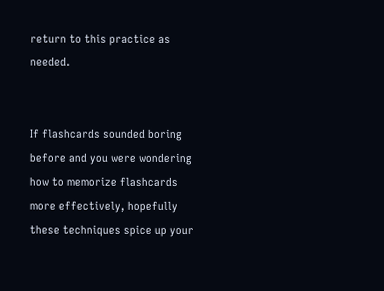return to this practice as needed.


If flashcards sounded boring before and you were wondering how to memorize flashcards more effectively, hopefully these techniques spice up your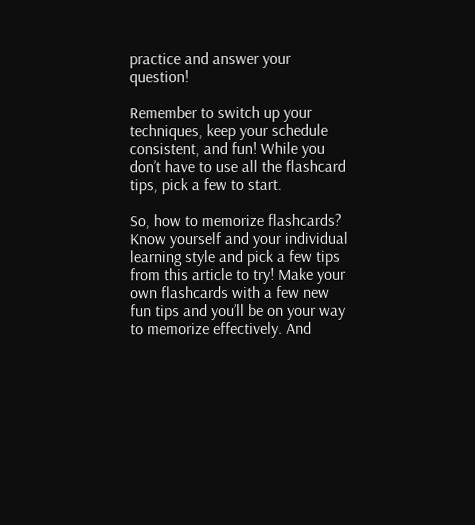practice and answer your question!

Remember to switch up your techniques, keep your schedule consistent, and fun! While you don’t have to use all the flashcard tips, pick a few to start.

So, how to memorize flashcards? Know yourself and your individual learning style and pick a few tips from this article to try! Make your own flashcards with a few new fun tips and you’ll be on your way to memorize effectively. And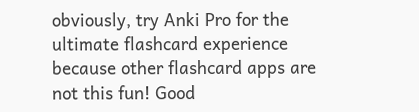obviously, try Anki Pro for the ultimate flashcard experience because other flashcard apps are not this fun! Good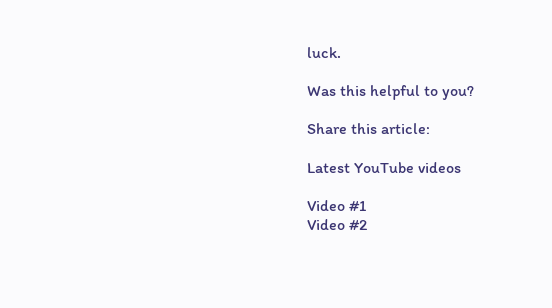luck.

Was this helpful to you?

Share this article:

Latest YouTube videos

Video #1
Video #2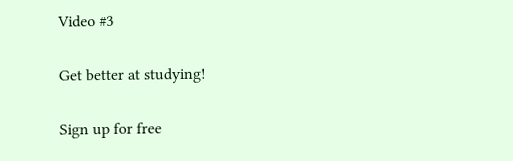Video #3

Get better at studying!

Sign up for free